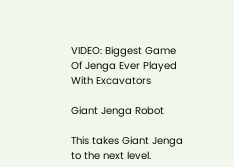VIDEO: Biggest Game Of Jenga Ever Played With Excavators

Giant Jenga Robot

This takes Giant Jenga to the next level.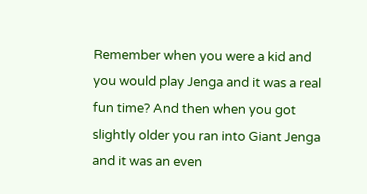Remember when you were a kid and you would play Jenga and it was a real fun time? And then when you got slightly older you ran into Giant Jenga and it was an even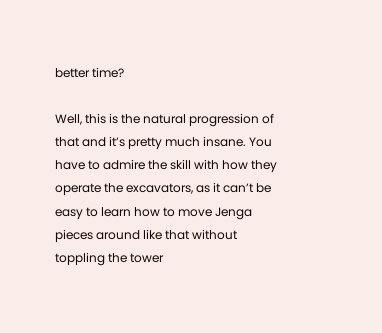better time?

Well, this is the natural progression of that and it’s pretty much insane. You have to admire the skill with how they operate the excavators, as it can’t be easy to learn how to move Jenga pieces around like that without toppling the tower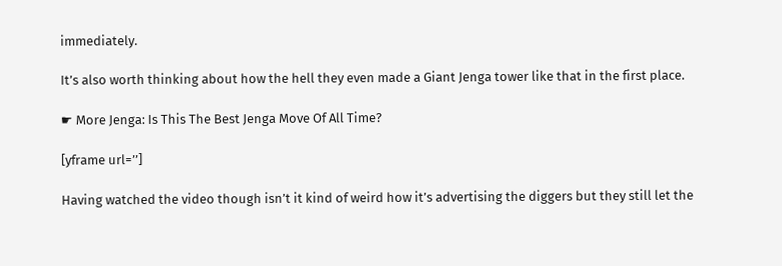immediately.

It’s also worth thinking about how the hell they even made a Giant Jenga tower like that in the first place.

☛ More Jenga: Is This The Best Jenga Move Of All Time?

[yframe url=’’]

Having watched the video though isn’t it kind of weird how it’s advertising the diggers but they still let the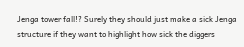Jenga tower fall!? Surely they should just make a sick Jenga structure if they want to highlight how sick the diggers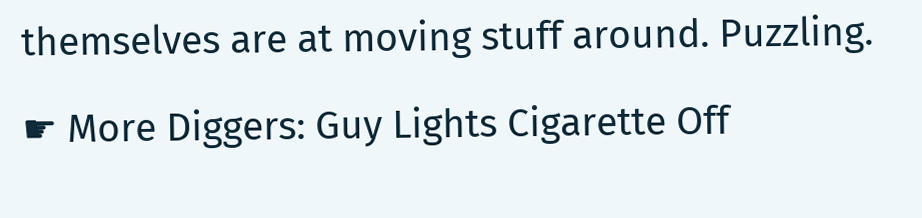themselves are at moving stuff around. Puzzling.

☛ More Diggers: Guy Lights Cigarette Off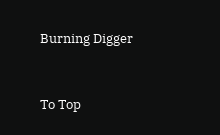Burning Digger


To Top